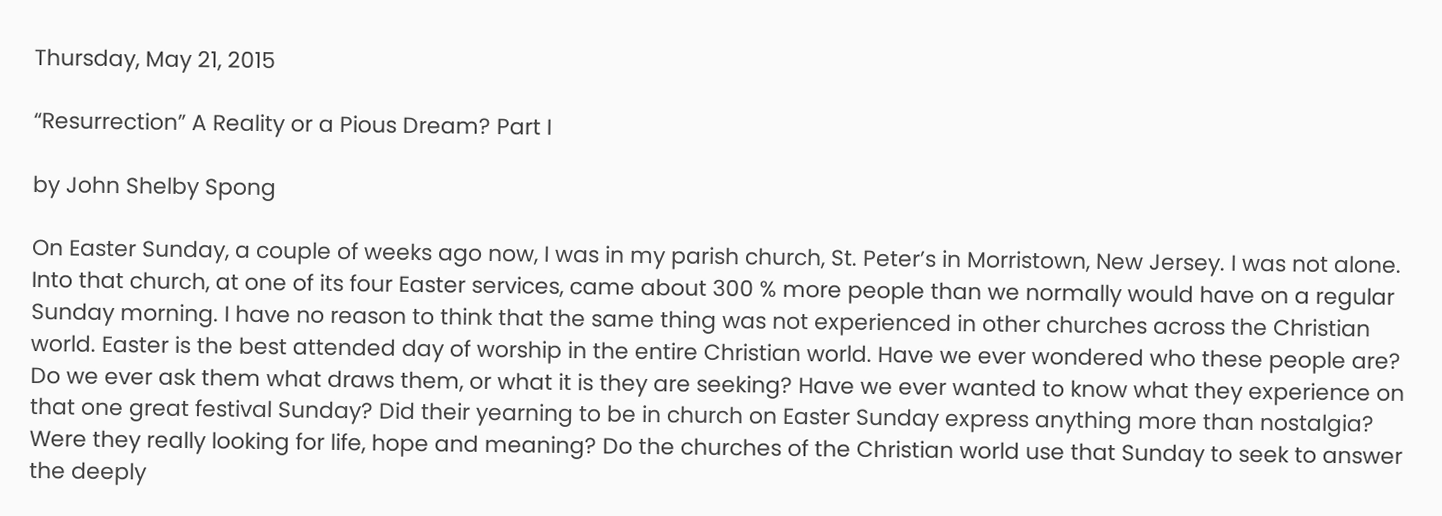Thursday, May 21, 2015

“Resurrection” A Reality or a Pious Dream? Part I

by John Shelby Spong

On Easter Sunday, a couple of weeks ago now, I was in my parish church, St. Peter’s in Morristown, New Jersey. I was not alone. Into that church, at one of its four Easter services, came about 300 % more people than we normally would have on a regular Sunday morning. I have no reason to think that the same thing was not experienced in other churches across the Christian world. Easter is the best attended day of worship in the entire Christian world. Have we ever wondered who these people are? Do we ever ask them what draws them, or what it is they are seeking? Have we ever wanted to know what they experience on that one great festival Sunday? Did their yearning to be in church on Easter Sunday express anything more than nostalgia? Were they really looking for life, hope and meaning? Do the churches of the Christian world use that Sunday to seek to answer the deeply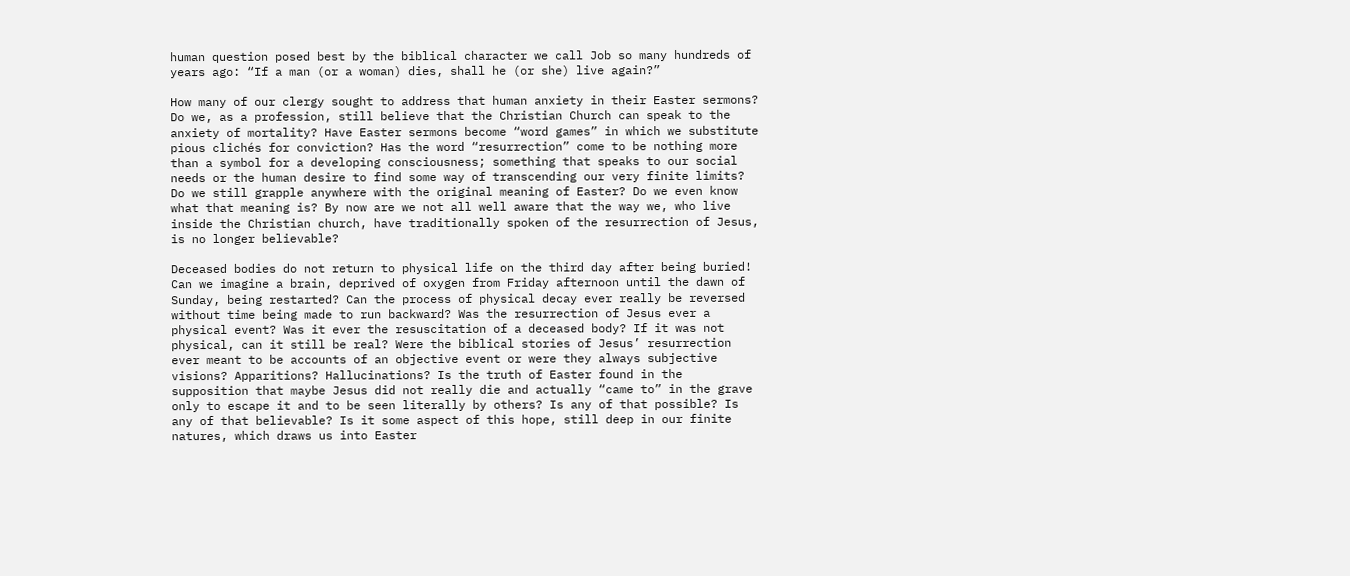human question posed best by the biblical character we call Job so many hundreds of years ago: “If a man (or a woman) dies, shall he (or she) live again?”

How many of our clergy sought to address that human anxiety in their Easter sermons? Do we, as a profession, still believe that the Christian Church can speak to the anxiety of mortality? Have Easter sermons become “word games” in which we substitute pious clichés for conviction? Has the word “resurrection” come to be nothing more than a symbol for a developing consciousness; something that speaks to our social needs or the human desire to find some way of transcending our very finite limits? Do we still grapple anywhere with the original meaning of Easter? Do we even know what that meaning is? By now are we not all well aware that the way we, who live inside the Christian church, have traditionally spoken of the resurrection of Jesus, is no longer believable?

Deceased bodies do not return to physical life on the third day after being buried! Can we imagine a brain, deprived of oxygen from Friday afternoon until the dawn of Sunday, being restarted? Can the process of physical decay ever really be reversed without time being made to run backward? Was the resurrection of Jesus ever a physical event? Was it ever the resuscitation of a deceased body? If it was not physical, can it still be real? Were the biblical stories of Jesus’ resurrection ever meant to be accounts of an objective event or were they always subjective visions? Apparitions? Hallucinations? Is the truth of Easter found in the supposition that maybe Jesus did not really die and actually “came to” in the grave only to escape it and to be seen literally by others? Is any of that possible? Is any of that believable? Is it some aspect of this hope, still deep in our finite natures, which draws us into Easter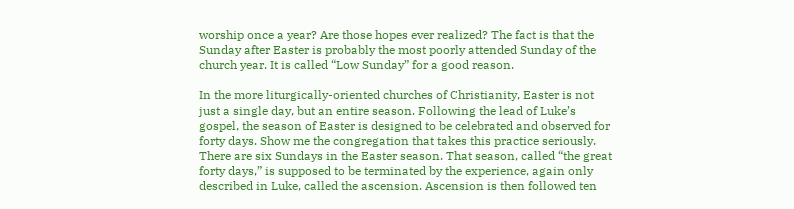worship once a year? Are those hopes ever realized? The fact is that the Sunday after Easter is probably the most poorly attended Sunday of the church year. It is called “Low Sunday” for a good reason.

In the more liturgically-oriented churches of Christianity, Easter is not just a single day, but an entire season. Following the lead of Luke’s gospel, the season of Easter is designed to be celebrated and observed for forty days. Show me the congregation that takes this practice seriously. There are six Sundays in the Easter season. That season, called “the great forty days,” is supposed to be terminated by the experience, again only described in Luke, called the ascension. Ascension is then followed ten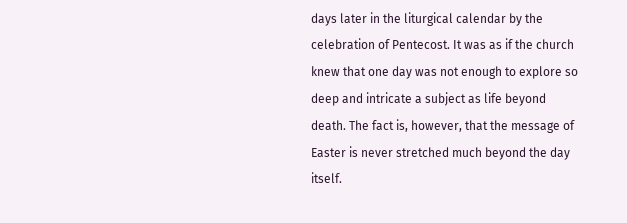days later in the liturgical calendar by the celebration of Pentecost. It was as if the church knew that one day was not enough to explore so deep and intricate a subject as life beyond death. The fact is, however, that the message of Easter is never stretched much beyond the day itself.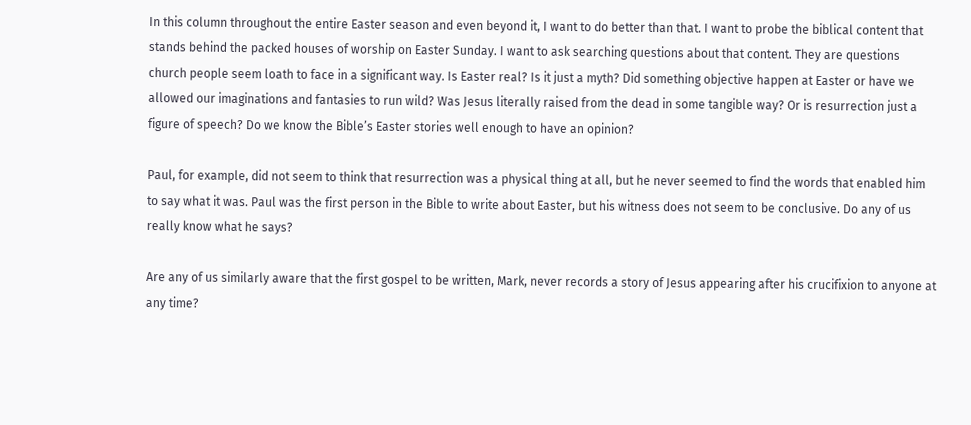In this column throughout the entire Easter season and even beyond it, I want to do better than that. I want to probe the biblical content that stands behind the packed houses of worship on Easter Sunday. I want to ask searching questions about that content. They are questions church people seem loath to face in a significant way. Is Easter real? Is it just a myth? Did something objective happen at Easter or have we allowed our imaginations and fantasies to run wild? Was Jesus literally raised from the dead in some tangible way? Or is resurrection just a figure of speech? Do we know the Bible’s Easter stories well enough to have an opinion?

Paul, for example, did not seem to think that resurrection was a physical thing at all, but he never seemed to find the words that enabled him to say what it was. Paul was the first person in the Bible to write about Easter, but his witness does not seem to be conclusive. Do any of us really know what he says?

Are any of us similarly aware that the first gospel to be written, Mark, never records a story of Jesus appearing after his crucifixion to anyone at any time?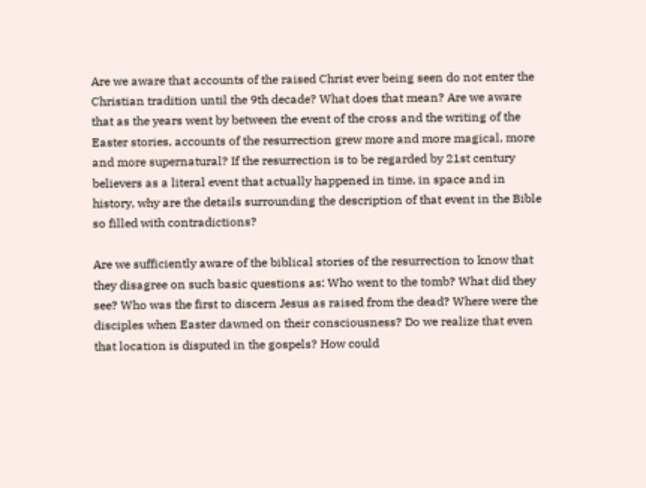Are we aware that accounts of the raised Christ ever being seen do not enter the Christian tradition until the 9th decade? What does that mean? Are we aware that as the years went by between the event of the cross and the writing of the Easter stories, accounts of the resurrection grew more and more magical, more and more supernatural? If the resurrection is to be regarded by 21st century believers as a literal event that actually happened in time, in space and in history, why are the details surrounding the description of that event in the Bible so filled with contradictions?

Are we sufficiently aware of the biblical stories of the resurrection to know that they disagree on such basic questions as: Who went to the tomb? What did they see? Who was the first to discern Jesus as raised from the dead? Where were the disciples when Easter dawned on their consciousness? Do we realize that even that location is disputed in the gospels? How could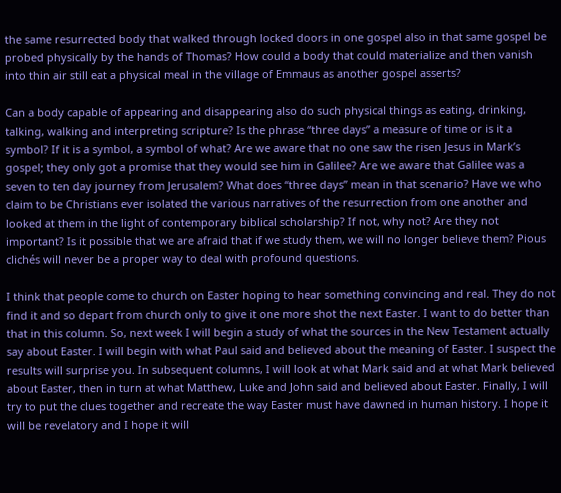the same resurrected body that walked through locked doors in one gospel also in that same gospel be probed physically by the hands of Thomas? How could a body that could materialize and then vanish into thin air still eat a physical meal in the village of Emmaus as another gospel asserts?

Can a body capable of appearing and disappearing also do such physical things as eating, drinking, talking, walking and interpreting scripture? Is the phrase “three days” a measure of time or is it a symbol? If it is a symbol, a symbol of what? Are we aware that no one saw the risen Jesus in Mark’s gospel; they only got a promise that they would see him in Galilee? Are we aware that Galilee was a seven to ten day journey from Jerusalem? What does “three days” mean in that scenario? Have we who claim to be Christians ever isolated the various narratives of the resurrection from one another and looked at them in the light of contemporary biblical scholarship? If not, why not? Are they not important? Is it possible that we are afraid that if we study them, we will no longer believe them? Pious clichés will never be a proper way to deal with profound questions.

I think that people come to church on Easter hoping to hear something convincing and real. They do not find it and so depart from church only to give it one more shot the next Easter. I want to do better than that in this column. So, next week I will begin a study of what the sources in the New Testament actually say about Easter. I will begin with what Paul said and believed about the meaning of Easter. I suspect the results will surprise you. In subsequent columns, I will look at what Mark said and at what Mark believed about Easter, then in turn at what Matthew, Luke and John said and believed about Easter. Finally, I will try to put the clues together and recreate the way Easter must have dawned in human history. I hope it will be revelatory and I hope it will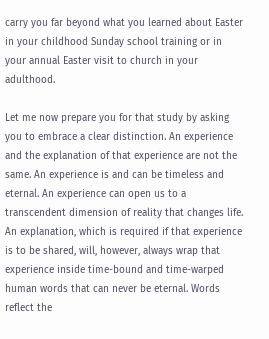carry you far beyond what you learned about Easter in your childhood Sunday school training or in your annual Easter visit to church in your adulthood.

Let me now prepare you for that study by asking you to embrace a clear distinction. An experience and the explanation of that experience are not the same. An experience is and can be timeless and eternal. An experience can open us to a transcendent dimension of reality that changes life. An explanation, which is required if that experience is to be shared, will, however, always wrap that experience inside time-bound and time-warped human words that can never be eternal. Words reflect the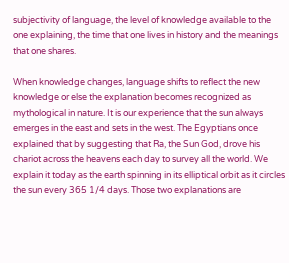subjectivity of language, the level of knowledge available to the one explaining, the time that one lives in history and the meanings that one shares.

When knowledge changes, language shifts to reflect the new knowledge or else the explanation becomes recognized as mythological in nature. It is our experience that the sun always emerges in the east and sets in the west. The Egyptians once explained that by suggesting that Ra, the Sun God, drove his chariot across the heavens each day to survey all the world. We explain it today as the earth spinning in its elliptical orbit as it circles the sun every 365 1/4 days. Those two explanations are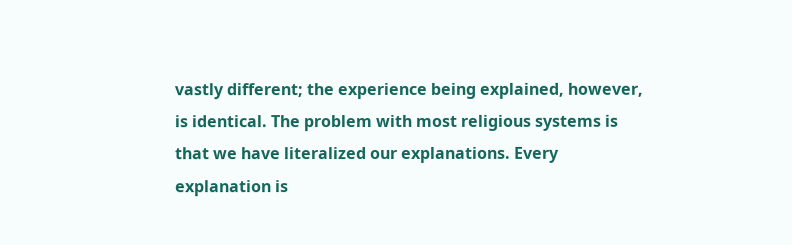vastly different; the experience being explained, however, is identical. The problem with most religious systems is that we have literalized our explanations. Every explanation is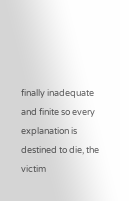finally inadequate and finite so every explanation is destined to die, the victim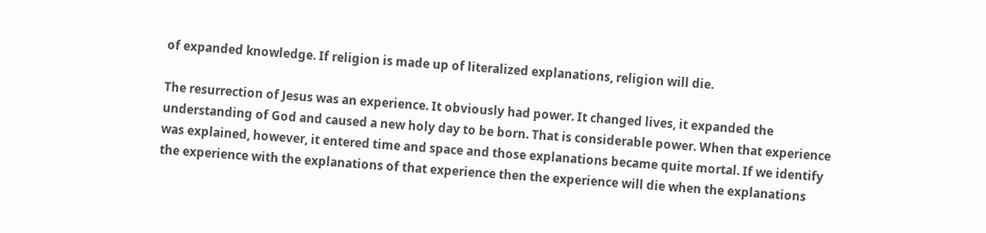of expanded knowledge. If religion is made up of literalized explanations, religion will die.

The resurrection of Jesus was an experience. It obviously had power. It changed lives, it expanded the understanding of God and caused a new holy day to be born. That is considerable power. When that experience was explained, however, it entered time and space and those explanations became quite mortal. If we identify the experience with the explanations of that experience then the experience will die when the explanations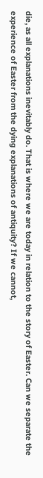die, as all explanations inevitably do. That is where we are today in relation to the story of Easter. Can we separate the experience of Easter from the dying explanations of antiquity? If we cannot,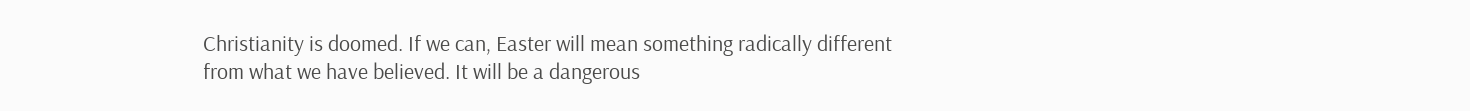Christianity is doomed. If we can, Easter will mean something radically different from what we have believed. It will be a dangerous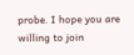probe. I hope you are willing to join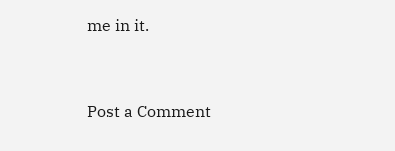me in it.


Post a Comment